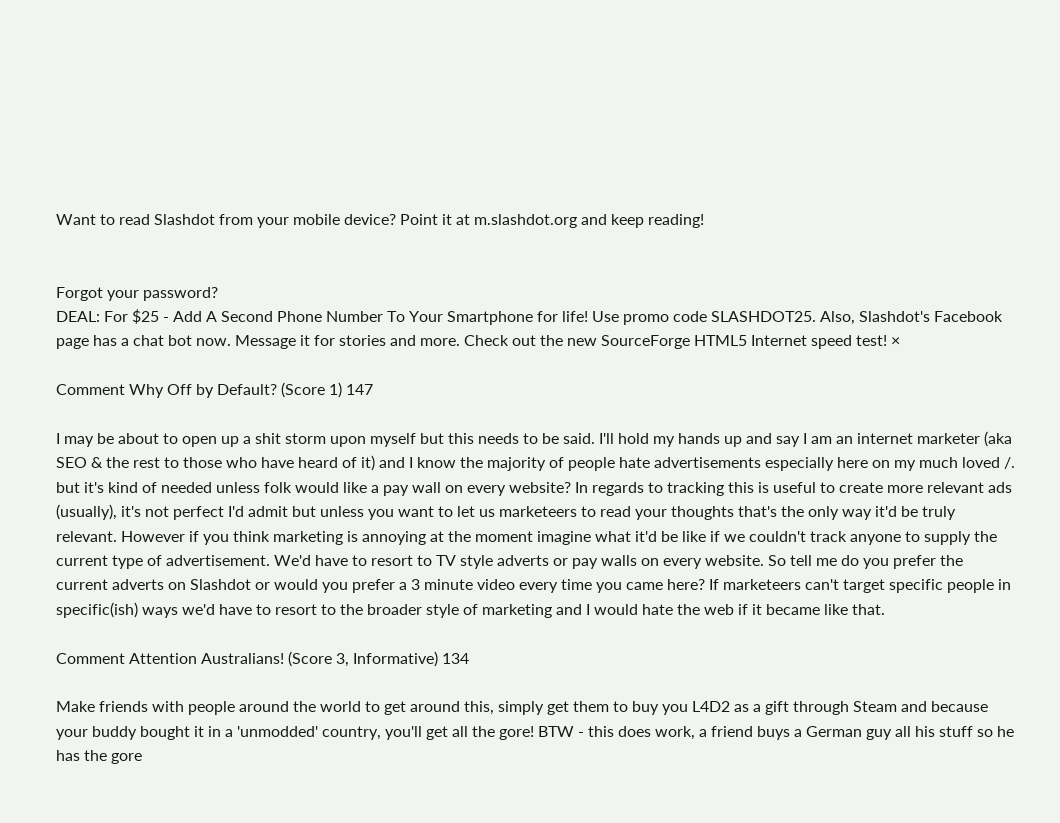Want to read Slashdot from your mobile device? Point it at m.slashdot.org and keep reading!


Forgot your password?
DEAL: For $25 - Add A Second Phone Number To Your Smartphone for life! Use promo code SLASHDOT25. Also, Slashdot's Facebook page has a chat bot now. Message it for stories and more. Check out the new SourceForge HTML5 Internet speed test! ×

Comment Why Off by Default? (Score 1) 147

I may be about to open up a shit storm upon myself but this needs to be said. I'll hold my hands up and say I am an internet marketer (aka SEO & the rest to those who have heard of it) and I know the majority of people hate advertisements especially here on my much loved /. but it's kind of needed unless folk would like a pay wall on every website? In regards to tracking this is useful to create more relevant ads (usually), it's not perfect I'd admit but unless you want to let us marketeers to read your thoughts that's the only way it'd be truly relevant. However if you think marketing is annoying at the moment imagine what it'd be like if we couldn't track anyone to supply the current type of advertisement. We'd have to resort to TV style adverts or pay walls on every website. So tell me do you prefer the current adverts on Slashdot or would you prefer a 3 minute video every time you came here? If marketeers can't target specific people in specific(ish) ways we'd have to resort to the broader style of marketing and I would hate the web if it became like that.

Comment Attention Australians! (Score 3, Informative) 134

Make friends with people around the world to get around this, simply get them to buy you L4D2 as a gift through Steam and because your buddy bought it in a 'unmodded' country, you'll get all the gore! BTW - this does work, a friend buys a German guy all his stuff so he has the gore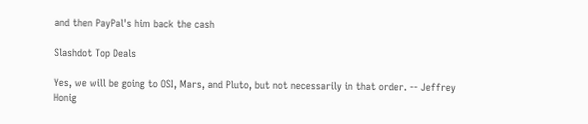and then PayPal's him back the cash

Slashdot Top Deals

Yes, we will be going to OSI, Mars, and Pluto, but not necessarily in that order. -- Jeffrey Honig